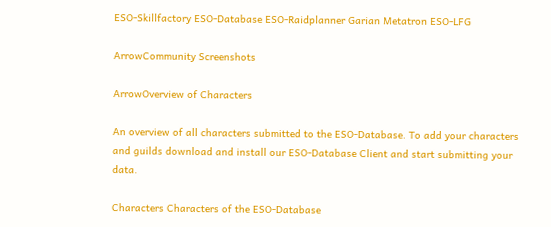ESO-Skillfactory ESO-Database ESO-Raidplanner Garian Metatron ESO-LFG

ArrowCommunity Screenshots

ArrowOverview of Characters

An overview of all characters submitted to the ESO-Database. To add your characters and guilds download and install our ESO-Database Client and start submitting your data.

Characters Characters of the ESO-Database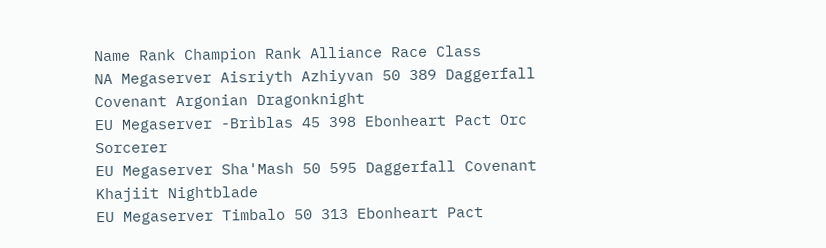Name Rank Champion Rank Alliance Race Class
NA Megaserver Aisriyth Azhiyvan 50 389 Daggerfall Covenant Argonian Dragonknight
EU Megaserver -Brìblas 45 398 Ebonheart Pact Orc Sorcerer
EU Megaserver Sha'Mash 50 595 Daggerfall Covenant Khajiit Nightblade
EU Megaserver Timbalo 50 313 Ebonheart Pact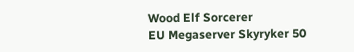Wood Elf Sorcerer
EU Megaserver Skyryker 50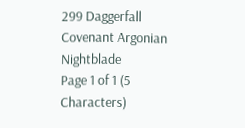299 Daggerfall Covenant Argonian Nightblade
Page 1 of 1 (5 Characters)